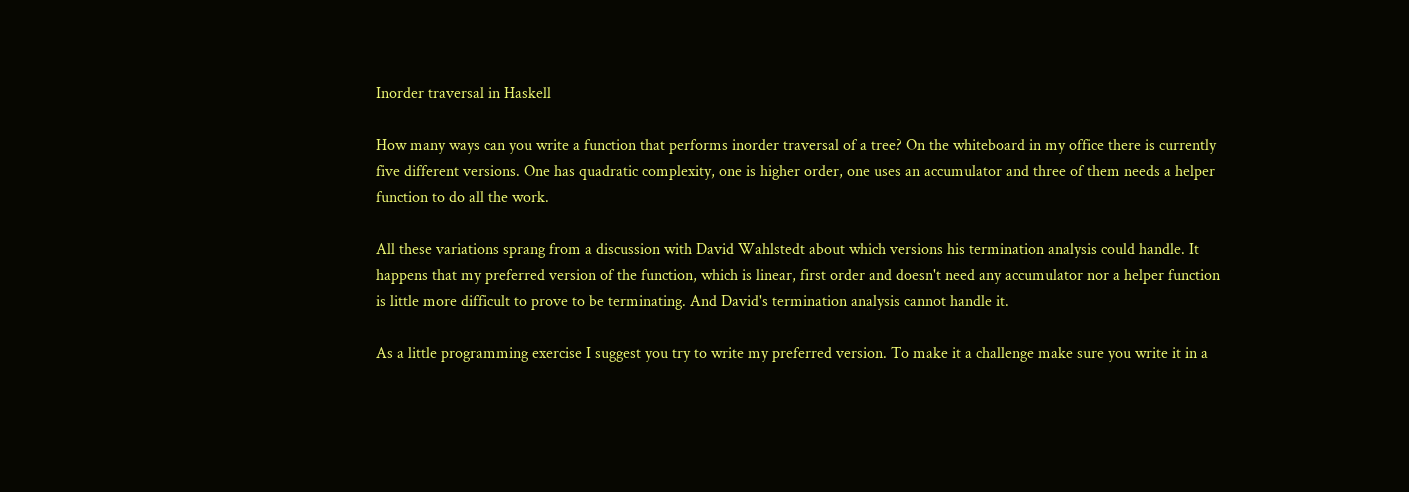Inorder traversal in Haskell

How many ways can you write a function that performs inorder traversal of a tree? On the whiteboard in my office there is currently five different versions. One has quadratic complexity, one is higher order, one uses an accumulator and three of them needs a helper function to do all the work.

All these variations sprang from a discussion with David Wahlstedt about which versions his termination analysis could handle. It happens that my preferred version of the function, which is linear, first order and doesn't need any accumulator nor a helper function is little more difficult to prove to be terminating. And David's termination analysis cannot handle it.

As a little programming exercise I suggest you try to write my preferred version. To make it a challenge make sure you write it in a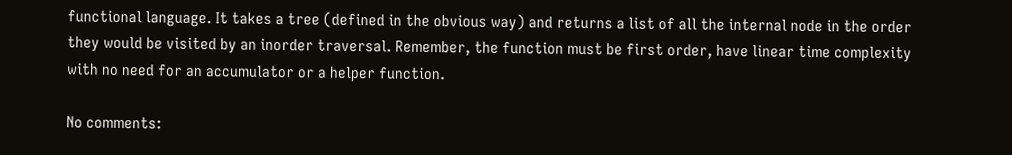functional language. It takes a tree (defined in the obvious way) and returns a list of all the internal node in the order they would be visited by an inorder traversal. Remember, the function must be first order, have linear time complexity with no need for an accumulator or a helper function.

No comments: